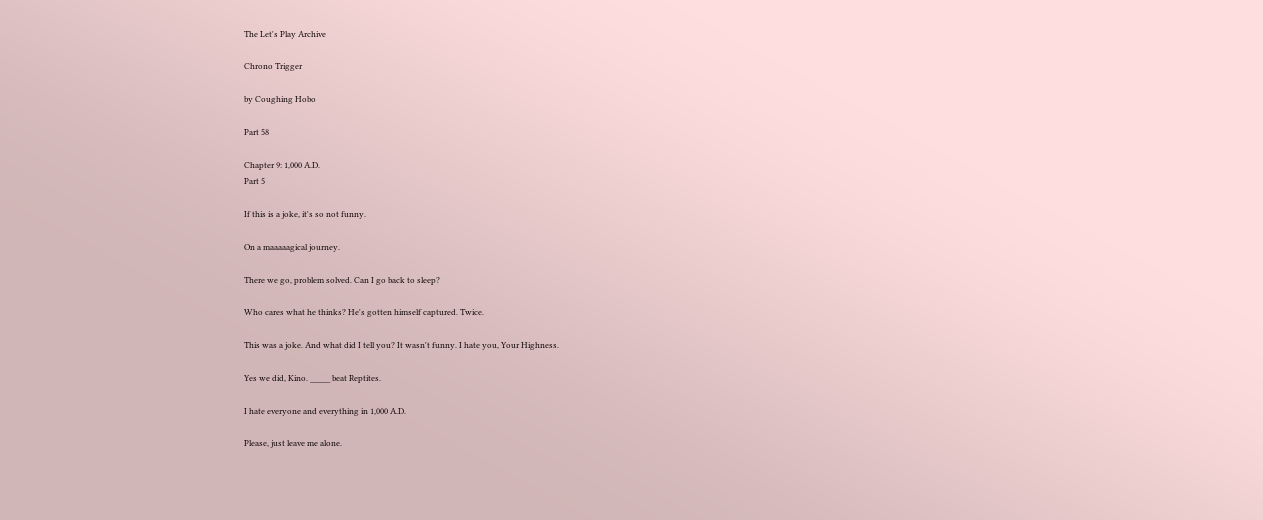The Let's Play Archive

Chrono Trigger

by Coughing Hobo

Part 58

Chapter 9: 1,000 A.D.
Part 5

If this is a joke, it's so not funny.

On a maaaaagical journey.

There we go, problem solved. Can I go back to sleep?

Who cares what he thinks? He's gotten himself captured. Twice.

This was a joke. And what did I tell you? It wasn't funny. I hate you, Your Highness.

Yes we did, Kino. _____ beat Reptites.

I hate everyone and everything in 1,000 A.D.

Please, just leave me alone.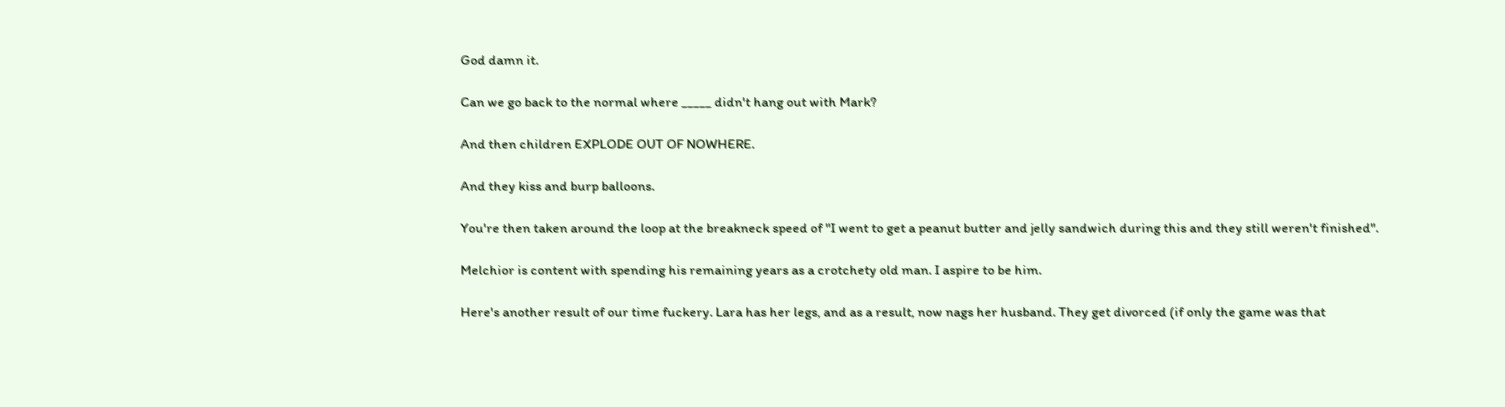God damn it.

Can we go back to the normal where _____ didn't hang out with Mark?

And then children EXPLODE OUT OF NOWHERE.

And they kiss and burp balloons.

You're then taken around the loop at the breakneck speed of "I went to get a peanut butter and jelly sandwich during this and they still weren't finished".

Melchior is content with spending his remaining years as a crotchety old man. I aspire to be him.

Here's another result of our time fuckery. Lara has her legs, and as a result, now nags her husband. They get divorced (if only the game was that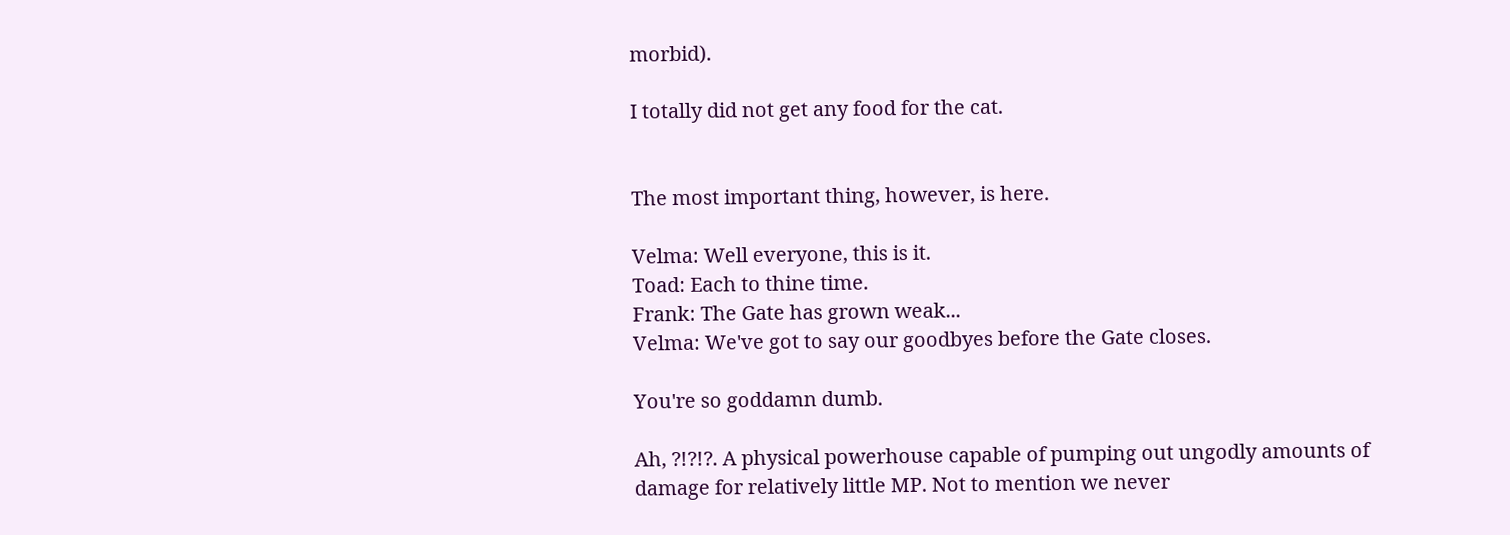morbid).

I totally did not get any food for the cat.


The most important thing, however, is here.

Velma: Well everyone, this is it.
Toad: Each to thine time.
Frank: The Gate has grown weak...
Velma: We've got to say our goodbyes before the Gate closes.

You're so goddamn dumb.

Ah, ?!?!?. A physical powerhouse capable of pumping out ungodly amounts of damage for relatively little MP. Not to mention we never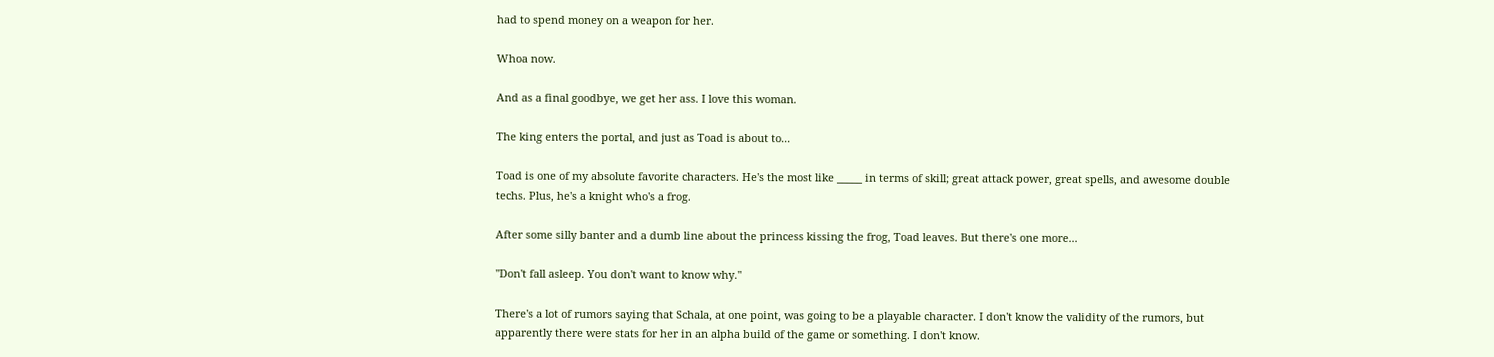had to spend money on a weapon for her.

Whoa now.

And as a final goodbye, we get her ass. I love this woman.

The king enters the portal, and just as Toad is about to...

Toad is one of my absolute favorite characters. He's the most like _____ in terms of skill; great attack power, great spells, and awesome double techs. Plus, he's a knight who's a frog.

After some silly banter and a dumb line about the princess kissing the frog, Toad leaves. But there's one more...

"Don't fall asleep. You don't want to know why."

There's a lot of rumors saying that Schala, at one point, was going to be a playable character. I don't know the validity of the rumors, but apparently there were stats for her in an alpha build of the game or something. I don't know.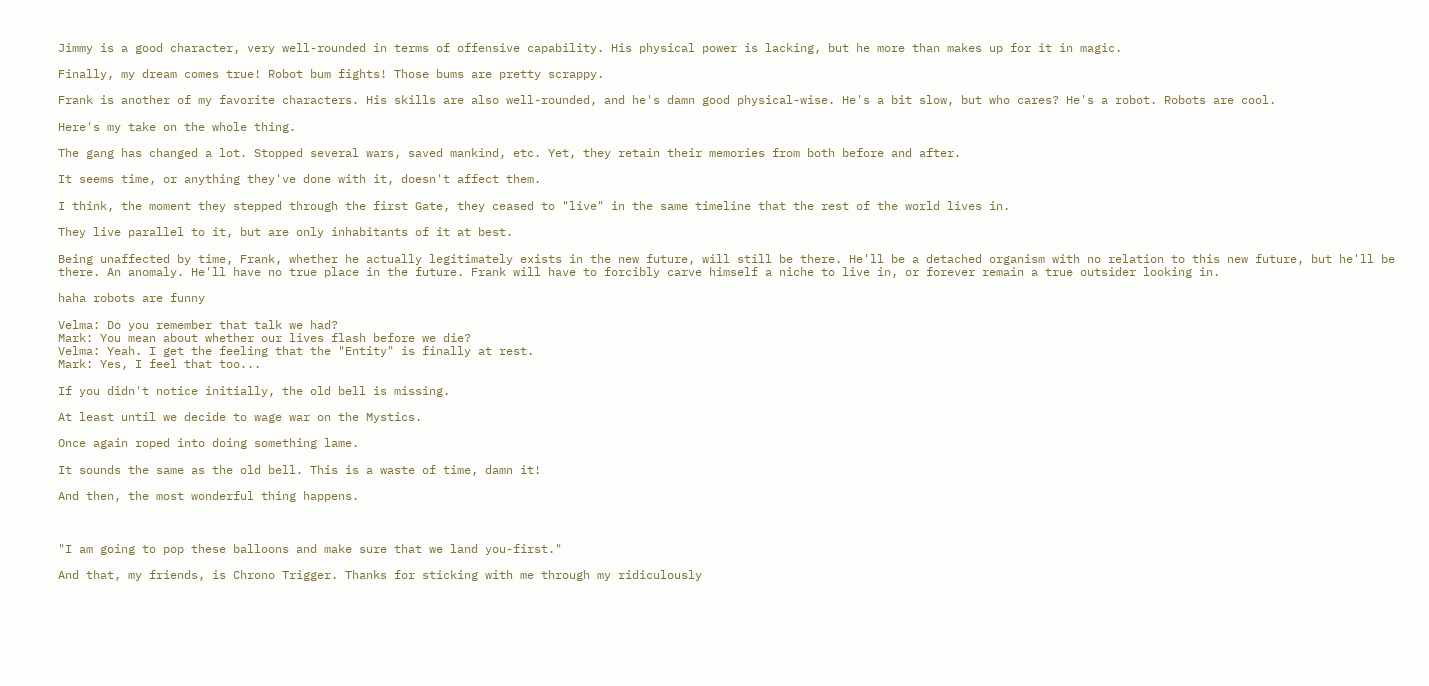Jimmy is a good character, very well-rounded in terms of offensive capability. His physical power is lacking, but he more than makes up for it in magic.

Finally, my dream comes true! Robot bum fights! Those bums are pretty scrappy.

Frank is another of my favorite characters. His skills are also well-rounded, and he's damn good physical-wise. He's a bit slow, but who cares? He's a robot. Robots are cool.

Here's my take on the whole thing.

The gang has changed a lot. Stopped several wars, saved mankind, etc. Yet, they retain their memories from both before and after.

It seems time, or anything they've done with it, doesn't affect them.

I think, the moment they stepped through the first Gate, they ceased to "live" in the same timeline that the rest of the world lives in.

They live parallel to it, but are only inhabitants of it at best.

Being unaffected by time, Frank, whether he actually legitimately exists in the new future, will still be there. He'll be a detached organism with no relation to this new future, but he'll be there. An anomaly. He'll have no true place in the future. Frank will have to forcibly carve himself a niche to live in, or forever remain a true outsider looking in.

haha robots are funny

Velma: Do you remember that talk we had?
Mark: You mean about whether our lives flash before we die?
Velma: Yeah. I get the feeling that the "Entity" is finally at rest.
Mark: Yes, I feel that too...

If you didn't notice initially, the old bell is missing.

At least until we decide to wage war on the Mystics.

Once again roped into doing something lame.

It sounds the same as the old bell. This is a waste of time, damn it!

And then, the most wonderful thing happens.



"I am going to pop these balloons and make sure that we land you-first."

And that, my friends, is Chrono Trigger. Thanks for sticking with me through my ridiculously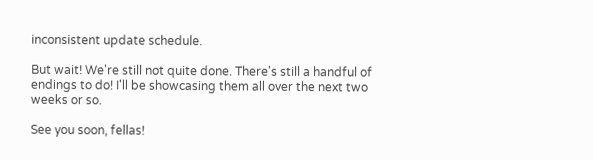inconsistent update schedule.

But wait! We're still not quite done. There's still a handful of endings to do! I'll be showcasing them all over the next two weeks or so.

See you soon, fellas!